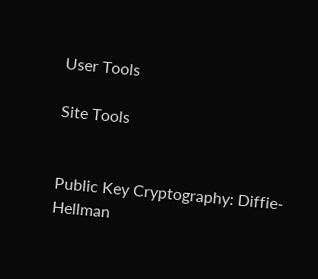User Tools

Site Tools


Public Key Cryptography: Diffie-Hellman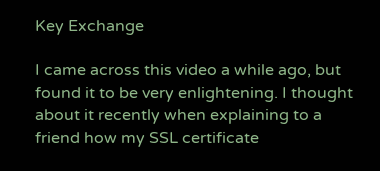Key Exchange

I came across this video a while ago, but found it to be very enlightening. I thought about it recently when explaining to a friend how my SSL certificate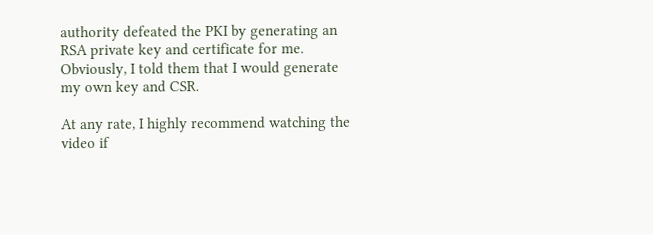authority defeated the PKI by generating an RSA private key and certificate for me. Obviously, I told them that I would generate my own key and CSR.

At any rate, I highly recommend watching the video if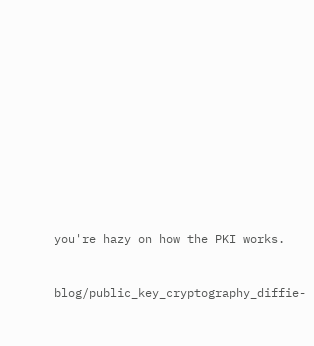you're hazy on how the PKI works.


blog/public_key_cryptography_diffie-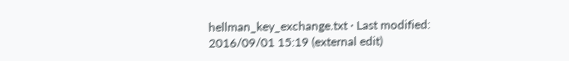hellman_key_exchange.txt · Last modified: 2016/09/01 15:19 (external edit)